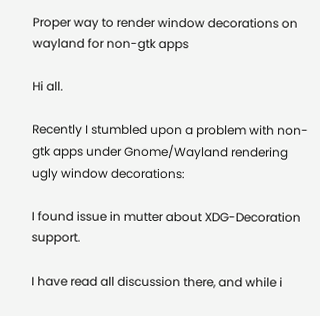Proper way to render window decorations on wayland for non-gtk apps

Hi all.

Recently I stumbled upon a problem with non-gtk apps under Gnome/Wayland rendering ugly window decorations:

I found issue in mutter about XDG-Decoration support.

I have read all discussion there, and while i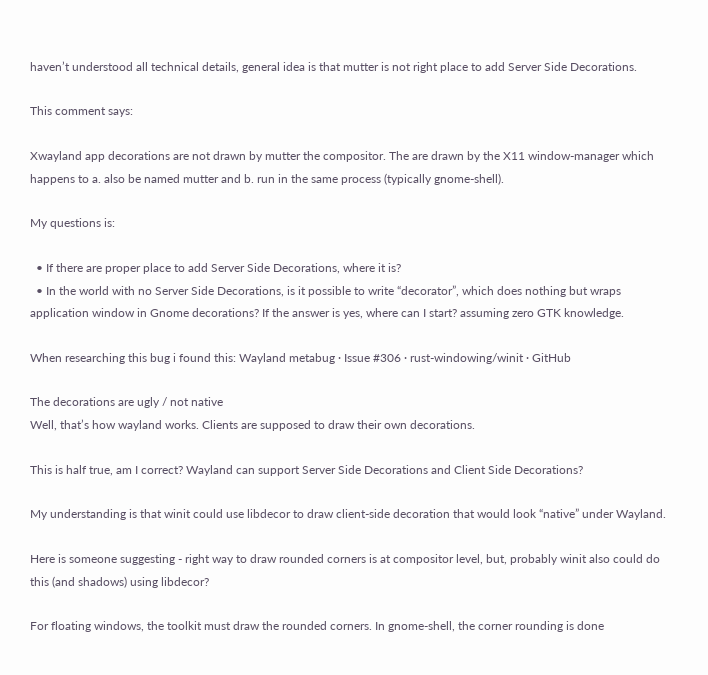haven’t understood all technical details, general idea is that mutter is not right place to add Server Side Decorations.

This comment says:

Xwayland app decorations are not drawn by mutter the compositor. The are drawn by the X11 window-manager which happens to a. also be named mutter and b. run in the same process (typically gnome-shell).

My questions is:

  • If there are proper place to add Server Side Decorations, where it is?
  • In the world with no Server Side Decorations, is it possible to write “decorator”, which does nothing but wraps application window in Gnome decorations? If the answer is yes, where can I start? assuming zero GTK knowledge.

When researching this bug i found this: Wayland metabug · Issue #306 · rust-windowing/winit · GitHub

The decorations are ugly / not native
Well, that’s how wayland works. Clients are supposed to draw their own decorations.

This is half true, am I correct? Wayland can support Server Side Decorations and Client Side Decorations?

My understanding is that winit could use libdecor to draw client-side decoration that would look “native” under Wayland.

Here is someone suggesting - right way to draw rounded corners is at compositor level, but, probably winit also could do this (and shadows) using libdecor?

For floating windows, the toolkit must draw the rounded corners. In gnome-shell, the corner rounding is done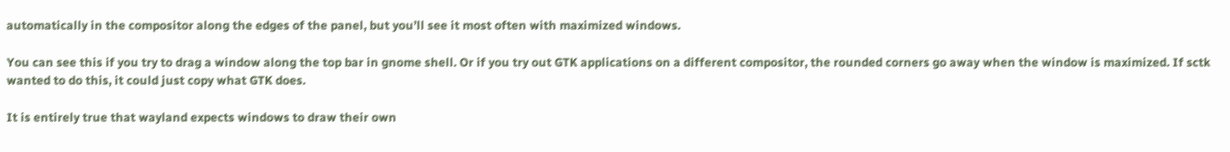automatically in the compositor along the edges of the panel, but you’ll see it most often with maximized windows.

You can see this if you try to drag a window along the top bar in gnome shell. Or if you try out GTK applications on a different compositor, the rounded corners go away when the window is maximized. If sctk wanted to do this, it could just copy what GTK does.

It is entirely true that wayland expects windows to draw their own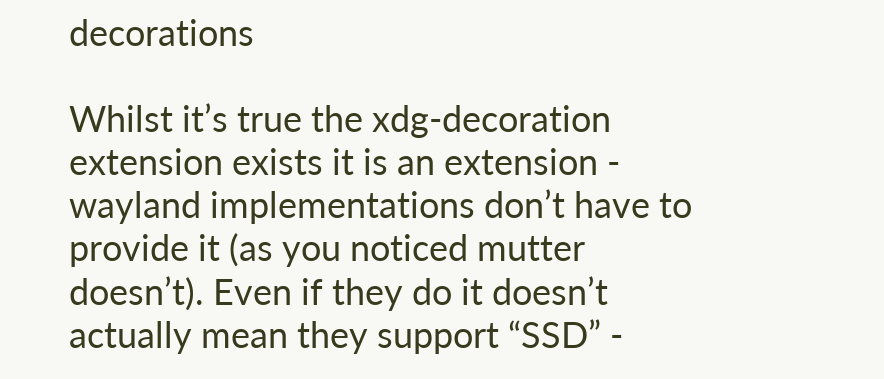decorations

Whilst it’s true the xdg-decoration extension exists it is an extension - wayland implementations don’t have to provide it (as you noticed mutter doesn’t). Even if they do it doesn’t actually mean they support “SSD” -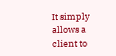It simply allows a client to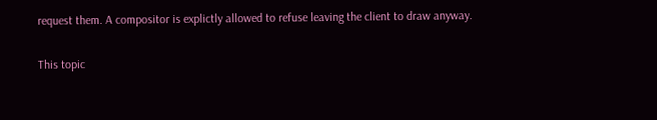request them. A compositor is explictly allowed to refuse leaving the client to draw anyway.

This topic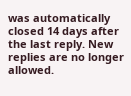was automatically closed 14 days after the last reply. New replies are no longer allowed.